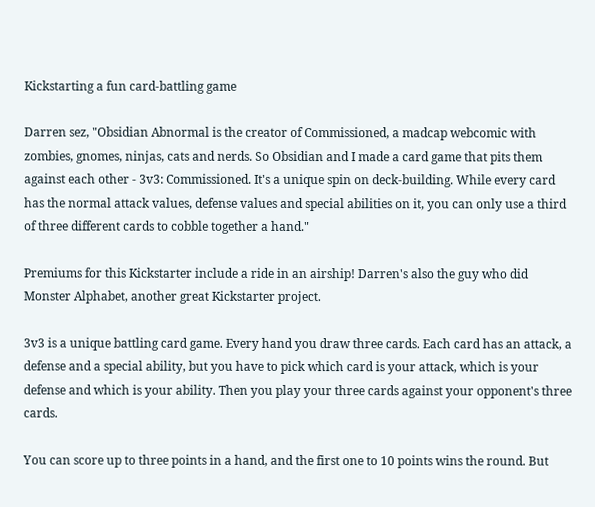Kickstarting a fun card-battling game

Darren sez, "Obsidian Abnormal is the creator of Commissioned, a madcap webcomic with zombies, gnomes, ninjas, cats and nerds. So Obsidian and I made a card game that pits them against each other - 3v3: Commissioned. It's a unique spin on deck-building. While every card has the normal attack values, defense values and special abilities on it, you can only use a third of three different cards to cobble together a hand."

Premiums for this Kickstarter include a ride in an airship! Darren's also the guy who did Monster Alphabet, another great Kickstarter project.

3v3 is a unique battling card game. Every hand you draw three cards. Each card has an attack, a defense and a special ability, but you have to pick which card is your attack, which is your defense and which is your ability. Then you play your three cards against your opponent's three cards.

You can score up to three points in a hand, and the first one to 10 points wins the round. But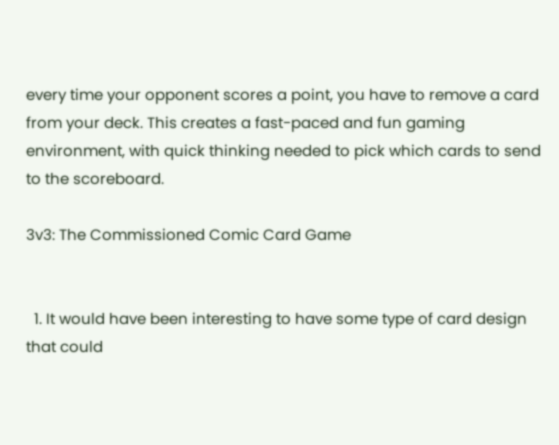every time your opponent scores a point, you have to remove a card from your deck. This creates a fast-paced and fun gaming environment, with quick thinking needed to pick which cards to send to the scoreboard.

3v3: The Commissioned Comic Card Game


  1. It would have been interesting to have some type of card design that could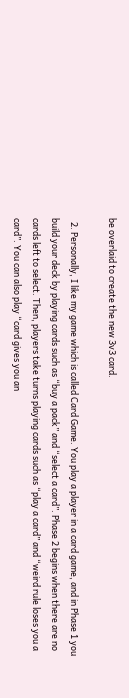be overlaid to create the new 3v3 card.

  2. Personally, I like my game which is called Card Game. You play a player in a card game, and in Phase 1 you build your deck by playing cards such as “buy a pack” and “select a card”. Phase 2 begins when there are no cards left to select. Then, players take turns playing cards such as “play a card” and “weird rule loses you a card”. You can also play “card gives you an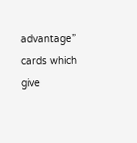advantage” cards which give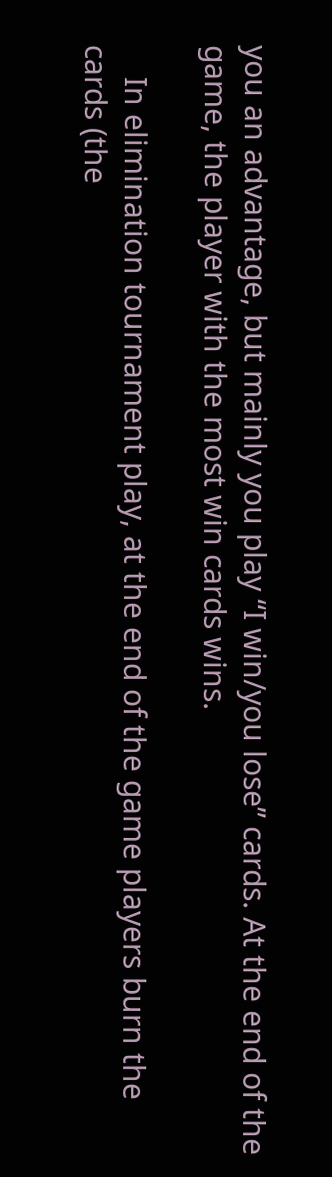you an advantage, but mainly you play “I win/you lose” cards. At the end of the game, the player with the most win cards wins.

    In elimination tournament play, at the end of the game players burn the cards (the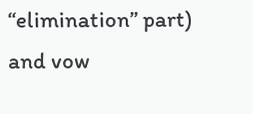“elimination” part) and vow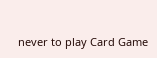never to play Card Game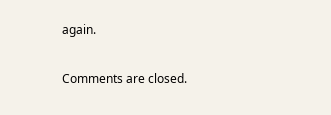again.

Comments are closed.